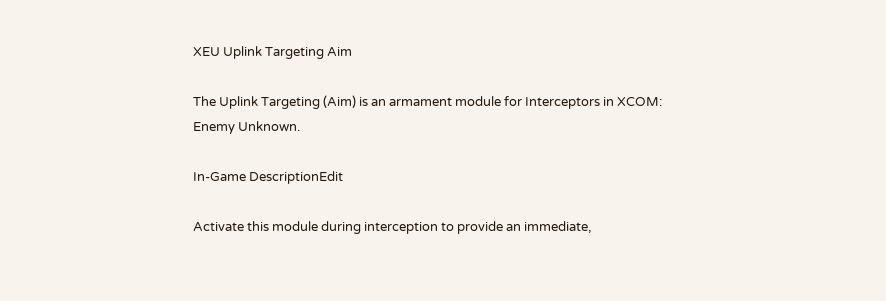XEU Uplink Targeting Aim

The Uplink Targeting (Aim) is an armament module for Interceptors in XCOM: Enemy Unknown.

In-Game DescriptionEdit

Activate this module during interception to provide an immediate,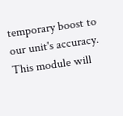temporary boost to our unit's accuracy. This module will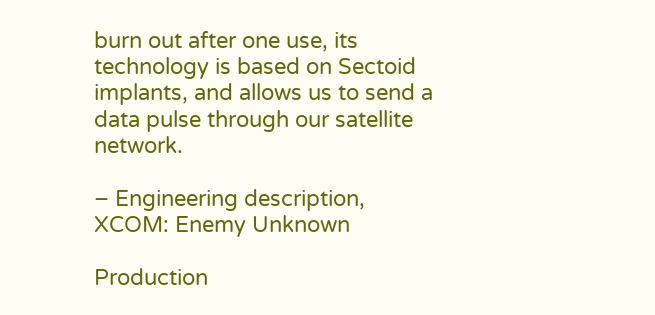burn out after one use, its technology is based on Sectoid implants, and allows us to send a data pulse through our satellite network.

– Engineering description, XCOM: Enemy Unknown

Production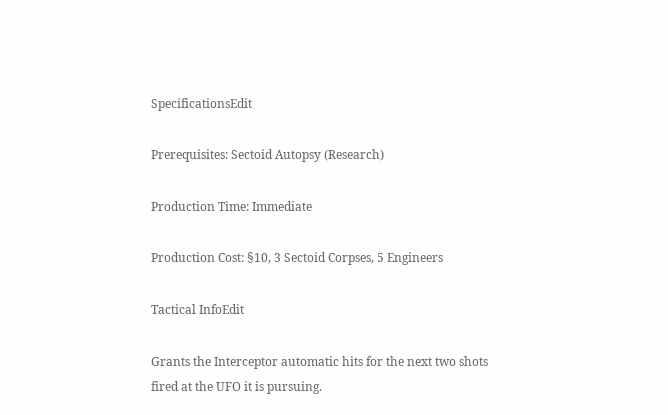SpecificationsEdit

Prerequisites: Sectoid Autopsy (Research)

Production Time: Immediate

Production Cost: §10, 3 Sectoid Corpses, 5 Engineers

Tactical InfoEdit

Grants the Interceptor automatic hits for the next two shots fired at the UFO it is pursuing.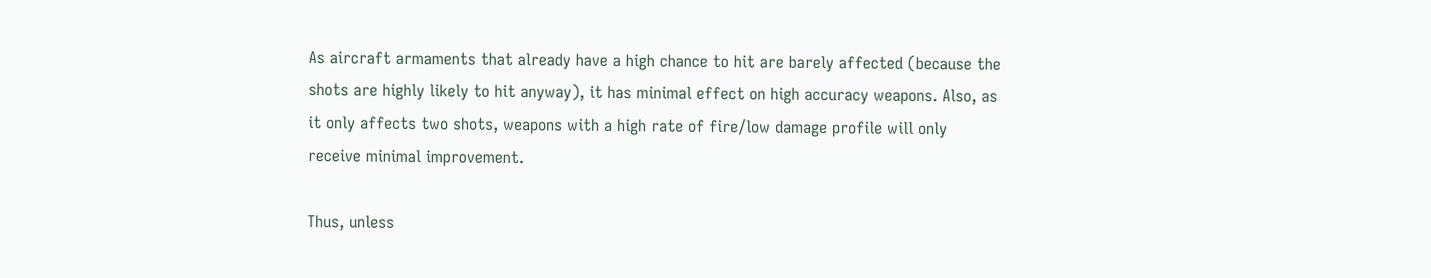As aircraft armaments that already have a high chance to hit are barely affected (because the shots are highly likely to hit anyway), it has minimal effect on high accuracy weapons. Also, as it only affects two shots, weapons with a high rate of fire/low damage profile will only receive minimal improvement.

Thus, unless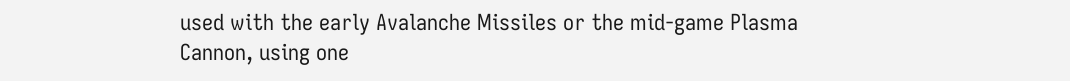used with the early Avalanche Missiles or the mid-game Plasma Cannon, using one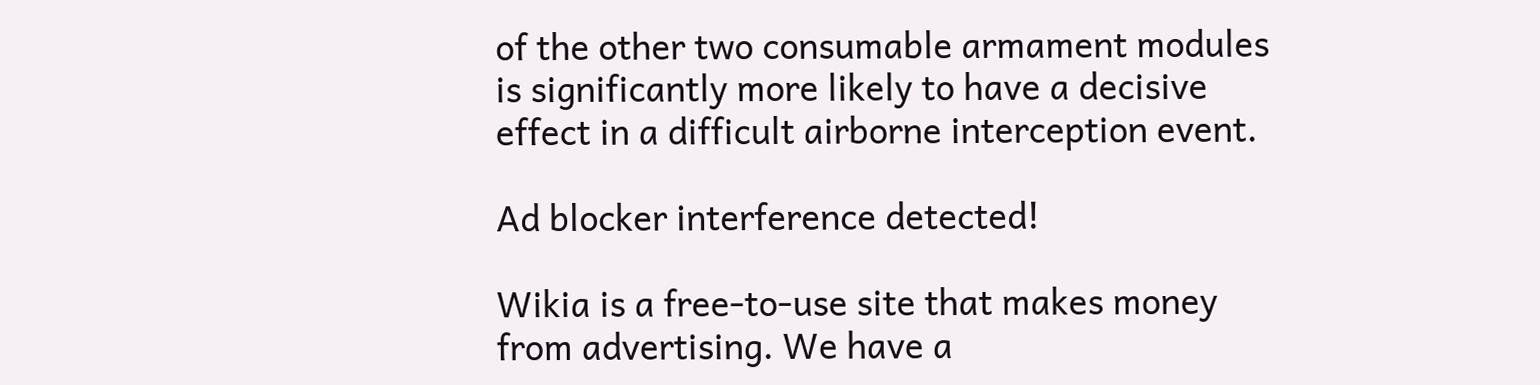of the other two consumable armament modules is significantly more likely to have a decisive effect in a difficult airborne interception event.

Ad blocker interference detected!

Wikia is a free-to-use site that makes money from advertising. We have a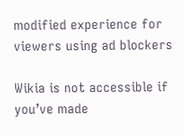modified experience for viewers using ad blockers

Wikia is not accessible if you’ve made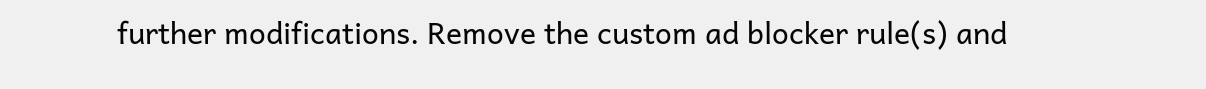further modifications. Remove the custom ad blocker rule(s) and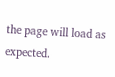the page will load as expected.